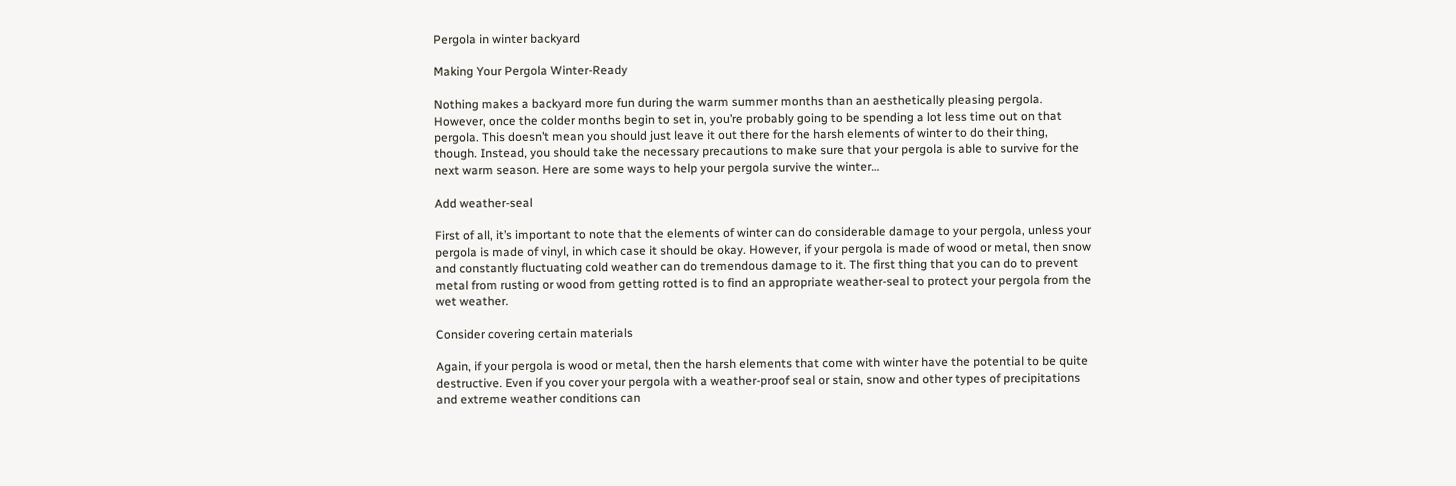Pergola in winter backyard

Making Your Pergola Winter-Ready

Nothing makes a backyard more fun during the warm summer months than an aesthetically pleasing pergola. However, once the colder months begin to set in, you’re probably going to be spending a lot less time out on that pergola. This doesn’t mean you should just leave it out there for the harsh elements of winter to do their thing, though. Instead, you should take the necessary precautions to make sure that your pergola is able to survive for the next warm season. Here are some ways to help your pergola survive the winter…

Add weather-seal

First of all, it’s important to note that the elements of winter can do considerable damage to your pergola, unless your pergola is made of vinyl, in which case it should be okay. However, if your pergola is made of wood or metal, then snow and constantly fluctuating cold weather can do tremendous damage to it. The first thing that you can do to prevent metal from rusting or wood from getting rotted is to find an appropriate weather-seal to protect your pergola from the wet weather.

Consider covering certain materials

Again, if your pergola is wood or metal, then the harsh elements that come with winter have the potential to be quite destructive. Even if you cover your pergola with a weather-proof seal or stain, snow and other types of precipitations and extreme weather conditions can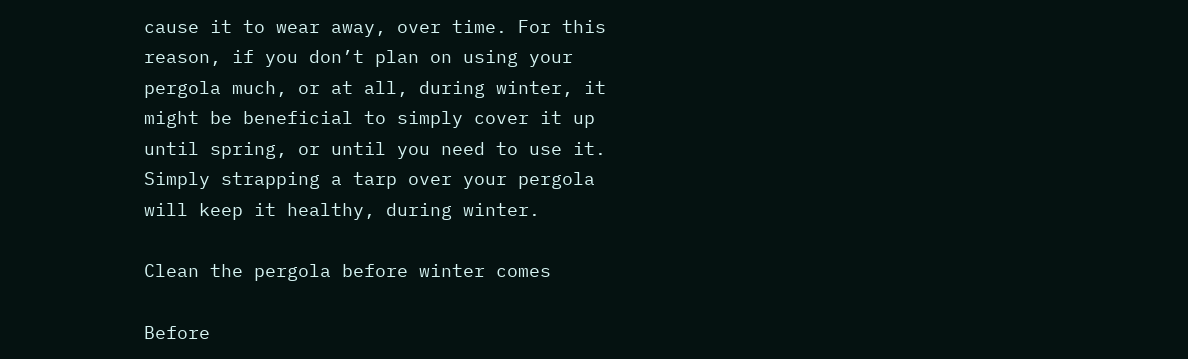cause it to wear away, over time. For this reason, if you don’t plan on using your pergola much, or at all, during winter, it might be beneficial to simply cover it up until spring, or until you need to use it. Simply strapping a tarp over your pergola will keep it healthy, during winter.

Clean the pergola before winter comes

Before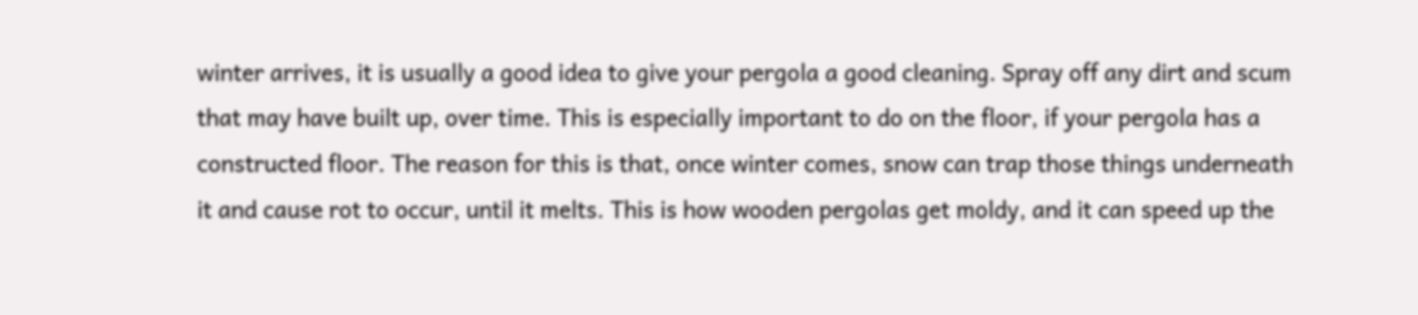winter arrives, it is usually a good idea to give your pergola a good cleaning. Spray off any dirt and scum that may have built up, over time. This is especially important to do on the floor, if your pergola has a constructed floor. The reason for this is that, once winter comes, snow can trap those things underneath it and cause rot to occur, until it melts. This is how wooden pergolas get moldy, and it can speed up the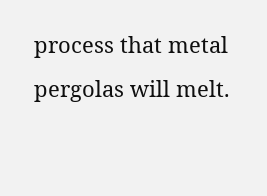process that metal pergolas will melt.